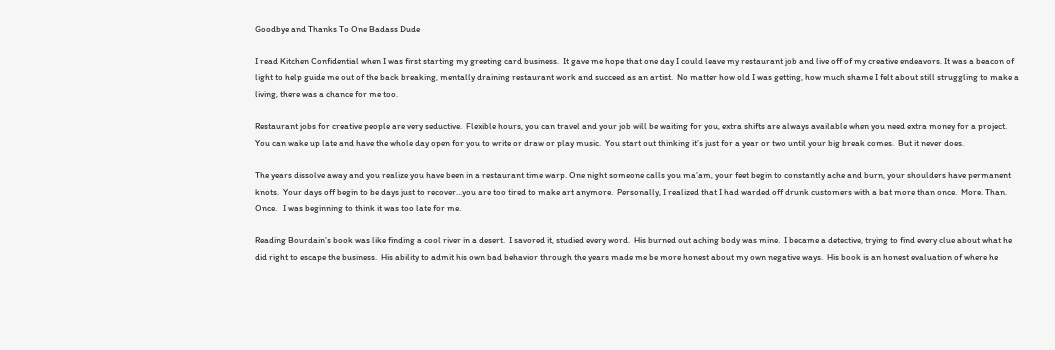Goodbye and Thanks To One Badass Dude

I read Kitchen Confidential when I was first starting my greeting card business.  It gave me hope that one day I could leave my restaurant job and live off of my creative endeavors. It was a beacon of light to help guide me out of the back breaking, mentally draining restaurant work and succeed as an artist.  No matter how old I was getting, how much shame I felt about still struggling to make a living, there was a chance for me too.

Restaurant jobs for creative people are very seductive.  Flexible hours, you can travel and your job will be waiting for you, extra shifts are always available when you need extra money for a project.  You can wake up late and have the whole day open for you to write or draw or play music.  You start out thinking it’s just for a year or two until your big break comes.  But it never does.

The years dissolve away and you realize you have been in a restaurant time warp. One night someone calls you ma’am, your feet begin to constantly ache and burn, your shoulders have permanent knots.  Your days off begin to be days just to recover…you are too tired to make art anymore.  Personally, I realized that I had warded off drunk customers with a bat more than once.  More. Than. Once.   I was beginning to think it was too late for me.

Reading Bourdain’s book was like finding a cool river in a desert.  I savored it, studied every word.  His burned out aching body was mine.  I became a detective, trying to find every clue about what he did right to escape the business.  His ability to admit his own bad behavior through the years made me be more honest about my own negative ways.  His book is an honest evaluation of where he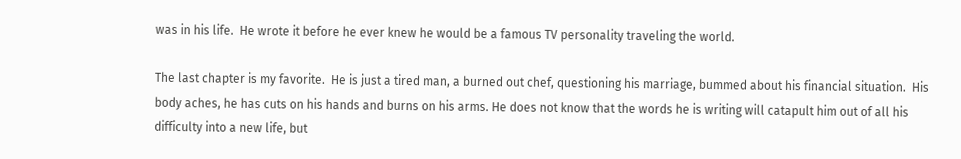was in his life.  He wrote it before he ever knew he would be a famous TV personality traveling the world.

The last chapter is my favorite.  He is just a tired man, a burned out chef, questioning his marriage, bummed about his financial situation.  His body aches, he has cuts on his hands and burns on his arms. He does not know that the words he is writing will catapult him out of all his difficulty into a new life, but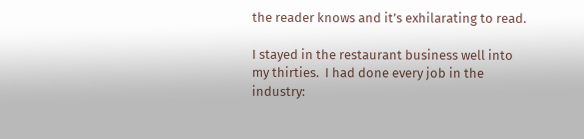the reader knows and it’s exhilarating to read.

I stayed in the restaurant business well into my thirties.  I had done every job in the industry: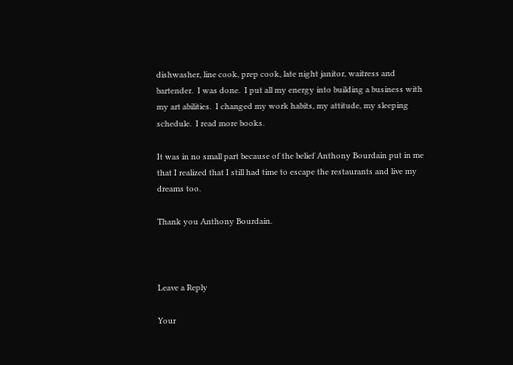dishwasher, line cook, prep cook, late night janitor, waitress and bartender.  I was done.  I put all my energy into building a business with my art abilities.  I changed my work habits, my attitude, my sleeping schedule.  I read more books.

It was in no small part because of the belief Anthony Bourdain put in me that I realized that I still had time to escape the restaurants and live my dreams too.

Thank you Anthony Bourdain.



Leave a Reply

Your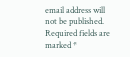email address will not be published. Required fields are marked *